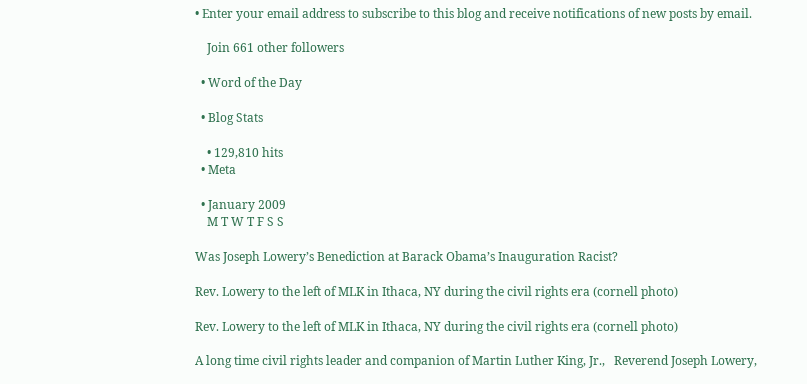• Enter your email address to subscribe to this blog and receive notifications of new posts by email.

    Join 661 other followers

  • Word of the Day

  • Blog Stats

    • 129,810 hits
  • Meta

  • January 2009
    M T W T F S S

Was Joseph Lowery’s Benediction at Barack Obama’s Inauguration Racist?

Rev. Lowery to the left of MLK in Ithaca, NY during the civil rights era (cornell photo)

Rev. Lowery to the left of MLK in Ithaca, NY during the civil rights era (cornell photo)

A long time civil rights leader and companion of Martin Luther King, Jr.,   Reverend Joseph Lowery,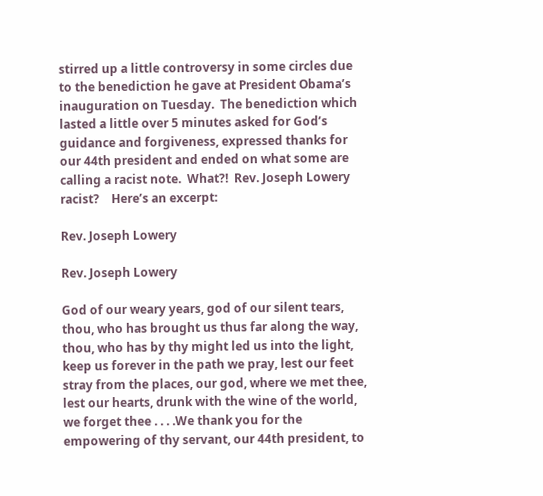stirred up a little controversy in some circles due to the benediction he gave at President Obama’s inauguration on Tuesday.  The benediction which lasted a little over 5 minutes asked for God’s guidance and forgiveness, expressed thanks for our 44th president and ended on what some are calling a racist note.  What?!  Rev. Joseph Lowery racist?    Here’s an excerpt:

Rev. Joseph Lowery

Rev. Joseph Lowery

God of our weary years, god of our silent tears, thou, who has brought us thus far along the way, thou, who has by thy might led us into the light, keep us forever in the path we pray, lest our feet stray from the places, our god, where we met thee, lest our hearts, drunk with the wine of the world, we forget thee . . . .We thank you for the empowering of thy servant, our 44th president, to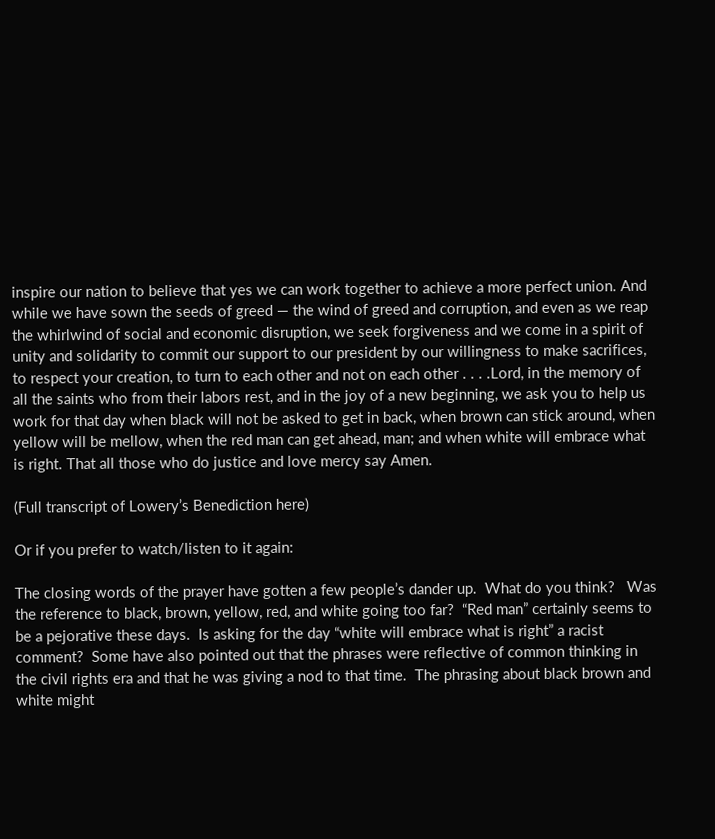inspire our nation to believe that yes we can work together to achieve a more perfect union. And while we have sown the seeds of greed — the wind of greed and corruption, and even as we reap the whirlwind of social and economic disruption, we seek forgiveness and we come in a spirit of unity and solidarity to commit our support to our president by our willingness to make sacrifices, to respect your creation, to turn to each other and not on each other . . . .Lord, in the memory of all the saints who from their labors rest, and in the joy of a new beginning, we ask you to help us work for that day when black will not be asked to get in back, when brown can stick around, when yellow will be mellow, when the red man can get ahead, man; and when white will embrace what is right. That all those who do justice and love mercy say Amen.

(Full transcript of Lowery’s Benediction here)

Or if you prefer to watch/listen to it again:

The closing words of the prayer have gotten a few people’s dander up.  What do you think?   Was the reference to black, brown, yellow, red, and white going too far?  “Red man” certainly seems to be a pejorative these days.  Is asking for the day “white will embrace what is right” a racist comment?  Some have also pointed out that the phrases were reflective of common thinking in the civil rights era and that he was giving a nod to that time.  The phrasing about black brown and white might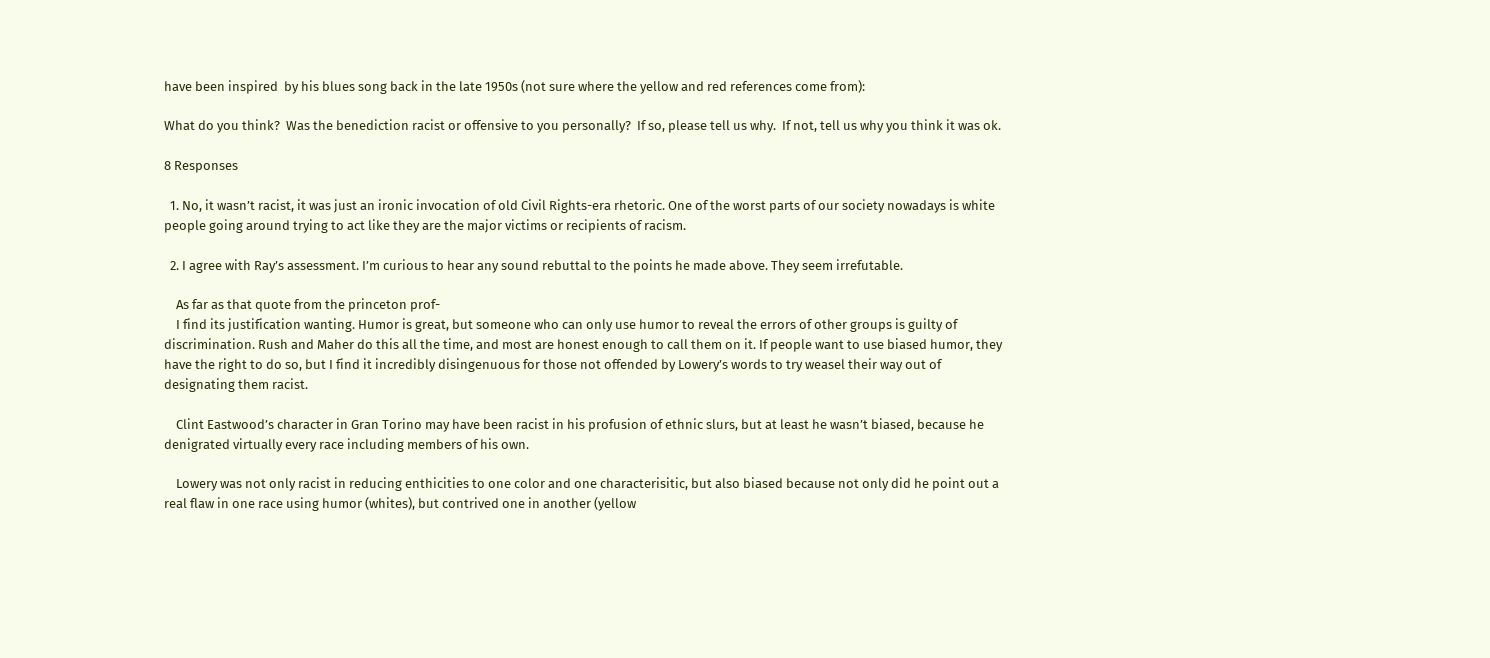have been inspired  by his blues song back in the late 1950s (not sure where the yellow and red references come from):

What do you think?  Was the benediction racist or offensive to you personally?  If so, please tell us why.  If not, tell us why you think it was ok.

8 Responses

  1. No, it wasn’t racist, it was just an ironic invocation of old Civil Rights-era rhetoric. One of the worst parts of our society nowadays is white people going around trying to act like they are the major victims or recipients of racism.

  2. I agree with Ray’s assessment. I’m curious to hear any sound rebuttal to the points he made above. They seem irrefutable.

    As far as that quote from the princeton prof-
    I find its justification wanting. Humor is great, but someone who can only use humor to reveal the errors of other groups is guilty of discrimination. Rush and Maher do this all the time, and most are honest enough to call them on it. If people want to use biased humor, they have the right to do so, but I find it incredibly disingenuous for those not offended by Lowery’s words to try weasel their way out of designating them racist.

    Clint Eastwood’s character in Gran Torino may have been racist in his profusion of ethnic slurs, but at least he wasn’t biased, because he denigrated virtually every race including members of his own.

    Lowery was not only racist in reducing enthicities to one color and one characterisitic, but also biased because not only did he point out a real flaw in one race using humor (whites), but contrived one in another (yellow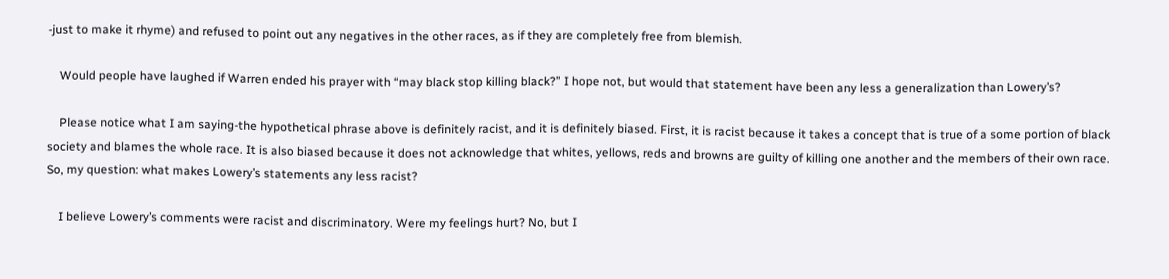-just to make it rhyme) and refused to point out any negatives in the other races, as if they are completely free from blemish.

    Would people have laughed if Warren ended his prayer with “may black stop killing black?” I hope not, but would that statement have been any less a generalization than Lowery’s?

    Please notice what I am saying-the hypothetical phrase above is definitely racist, and it is definitely biased. First, it is racist because it takes a concept that is true of a some portion of black society and blames the whole race. It is also biased because it does not acknowledge that whites, yellows, reds and browns are guilty of killing one another and the members of their own race. So, my question: what makes Lowery’s statements any less racist?

    I believe Lowery’s comments were racist and discriminatory. Were my feelings hurt? No, but I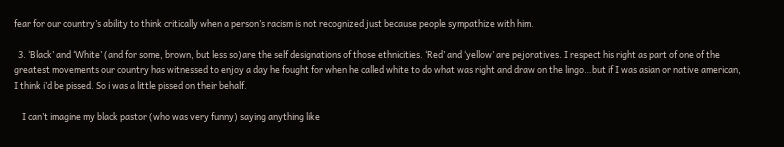fear for our country’s ability to think critically when a person’s racism is not recognized just because people sympathize with him.

  3. ‘Black’ and ‘White’ (and for some, brown, but less so)are the self designations of those ethnicities. ‘Red’ and ‘yellow’ are pejoratives. I respect his right as part of one of the greatest movements our country has witnessed to enjoy a day he fought for when he called white to do what was right and draw on the lingo…but if I was asian or native american, I think i’d be pissed. So i was a little pissed on their behalf.

    I can’t imagine my black pastor (who was very funny) saying anything like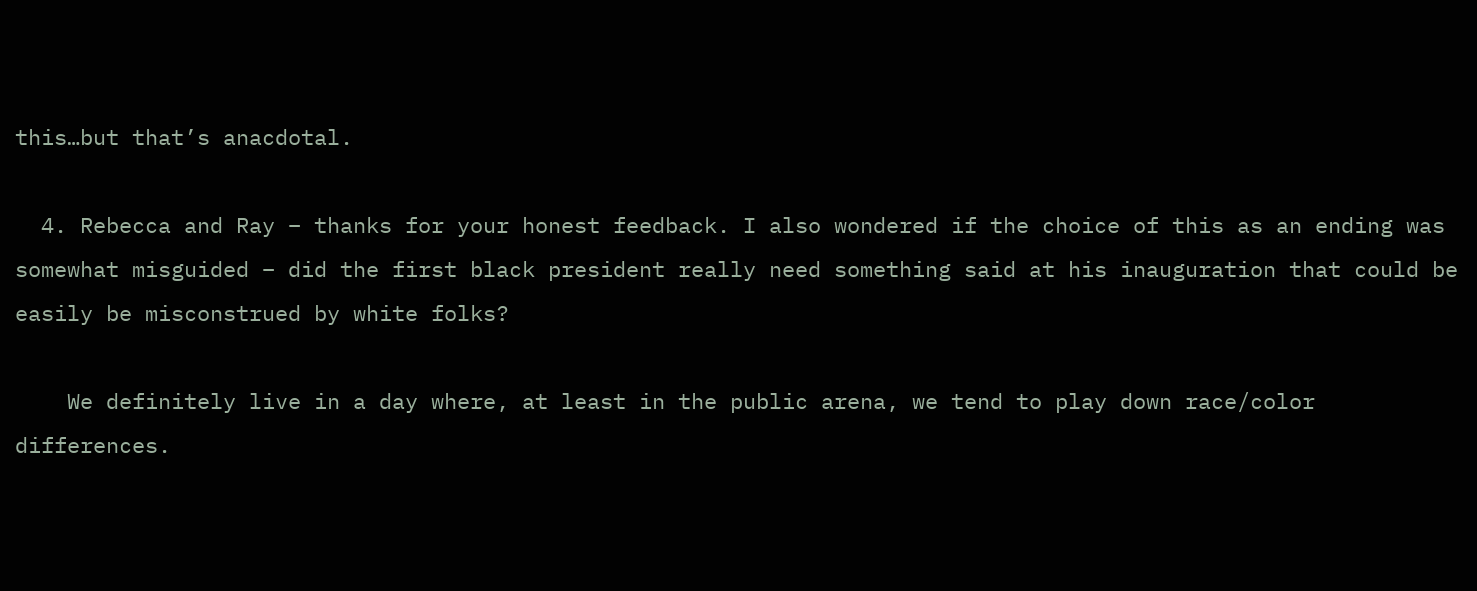this…but that’s anacdotal.

  4. Rebecca and Ray – thanks for your honest feedback. I also wondered if the choice of this as an ending was somewhat misguided – did the first black president really need something said at his inauguration that could be easily be misconstrued by white folks?

    We definitely live in a day where, at least in the public arena, we tend to play down race/color differences.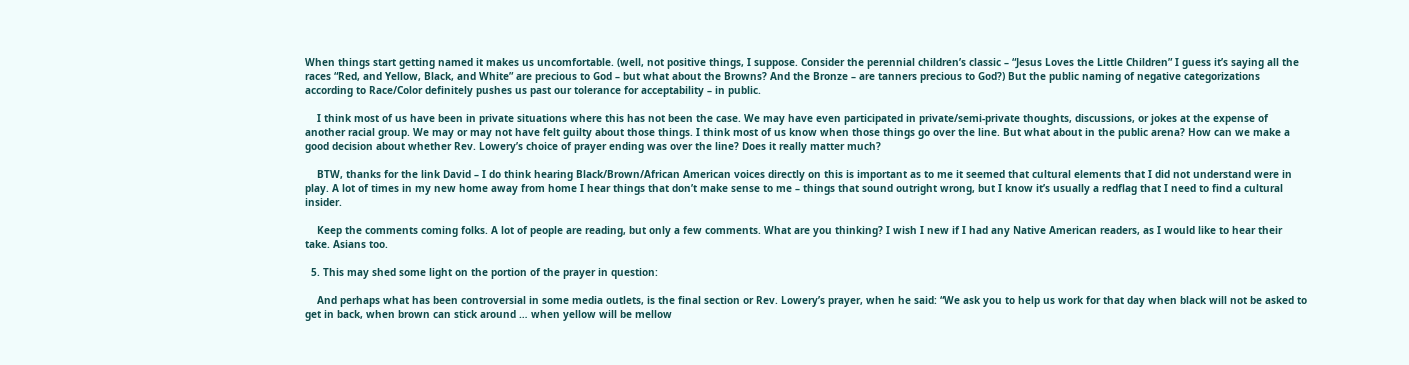When things start getting named it makes us uncomfortable. (well, not positive things, I suppose. Consider the perennial children’s classic – “Jesus Loves the Little Children” I guess it’s saying all the races “Red, and Yellow, Black, and White” are precious to God – but what about the Browns? And the Bronze – are tanners precious to God?) But the public naming of negative categorizations according to Race/Color definitely pushes us past our tolerance for acceptability – in public.

    I think most of us have been in private situations where this has not been the case. We may have even participated in private/semi-private thoughts, discussions, or jokes at the expense of another racial group. We may or may not have felt guilty about those things. I think most of us know when those things go over the line. But what about in the public arena? How can we make a good decision about whether Rev. Lowery’s choice of prayer ending was over the line? Does it really matter much?

    BTW, thanks for the link David – I do think hearing Black/Brown/African American voices directly on this is important as to me it seemed that cultural elements that I did not understand were in play. A lot of times in my new home away from home I hear things that don’t make sense to me – things that sound outright wrong, but I know it’s usually a redflag that I need to find a cultural insider.

    Keep the comments coming folks. A lot of people are reading, but only a few comments. What are you thinking? I wish I new if I had any Native American readers, as I would like to hear their take. Asians too.

  5. This may shed some light on the portion of the prayer in question:

    And perhaps what has been controversial in some media outlets, is the final section or Rev. Lowery’s prayer, when he said: “We ask you to help us work for that day when black will not be asked to get in back, when brown can stick around … when yellow will be mellow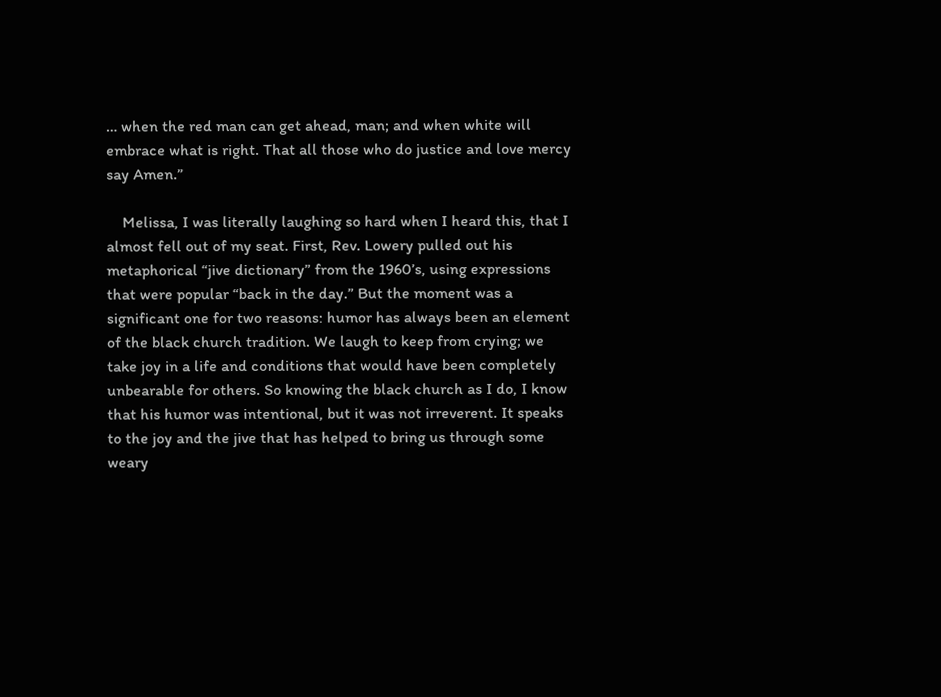… when the red man can get ahead, man; and when white will embrace what is right. That all those who do justice and love mercy say Amen.”

    Melissa, I was literally laughing so hard when I heard this, that I almost fell out of my seat. First, Rev. Lowery pulled out his metaphorical “jive dictionary” from the 1960’s, using expressions that were popular “back in the day.” But the moment was a significant one for two reasons: humor has always been an element of the black church tradition. We laugh to keep from crying; we take joy in a life and conditions that would have been completely unbearable for others. So knowing the black church as I do, I know that his humor was intentional, but it was not irreverent. It speaks to the joy and the jive that has helped to bring us through some weary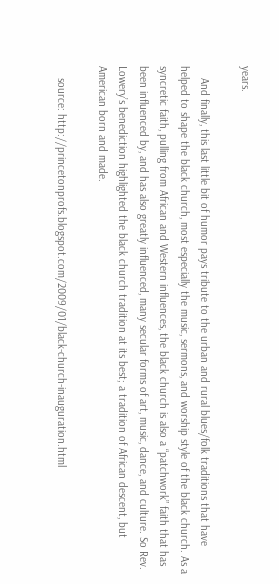years.

    And finally, this last little bit of humor pays tribute to the urban and rural blues/folk traditions that have helped to shape the black church, most especially the music, sermons, and worship style of the black church. As a syncretic faith, pulling from African and Western influences, the black church is also a “patchwork” faith that has been influenced by, and has also greatly influenced, many secular forms of art, music, dance, and culture. So Rev. Lowery’s benediction highlighted the black church tradition at its best; a tradition of African descent, but American born and made.

    source: http://princetonprofs.blogspot.com/2009/01/black-church-inauguration.html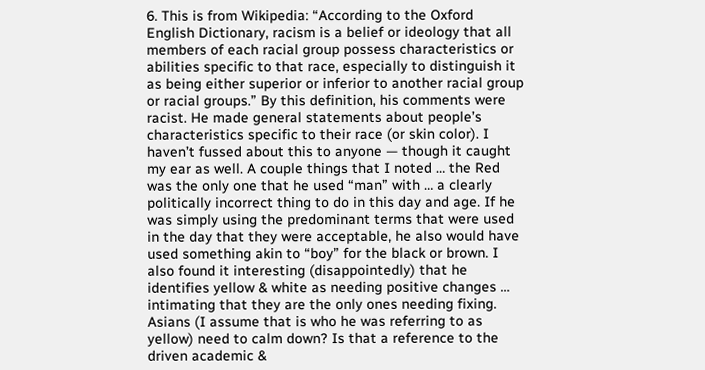6. This is from Wikipedia: “According to the Oxford English Dictionary, racism is a belief or ideology that all members of each racial group possess characteristics or abilities specific to that race, especially to distinguish it as being either superior or inferior to another racial group or racial groups.” By this definition, his comments were racist. He made general statements about people’s characteristics specific to their race (or skin color). I haven’t fussed about this to anyone — though it caught my ear as well. A couple things that I noted … the Red was the only one that he used “man” with … a clearly politically incorrect thing to do in this day and age. If he was simply using the predominant terms that were used in the day that they were acceptable, he also would have used something akin to “boy” for the black or brown. I also found it interesting (disappointedly) that he identifies yellow & white as needing positive changes … intimating that they are the only ones needing fixing. Asians (I assume that is who he was referring to as yellow) need to calm down? Is that a reference to the driven academic &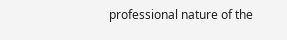professional nature of the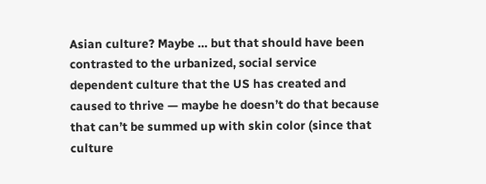Asian culture? Maybe … but that should have been contrasted to the urbanized, social service dependent culture that the US has created and caused to thrive — maybe he doesn’t do that because that can’t be summed up with skin color (since that culture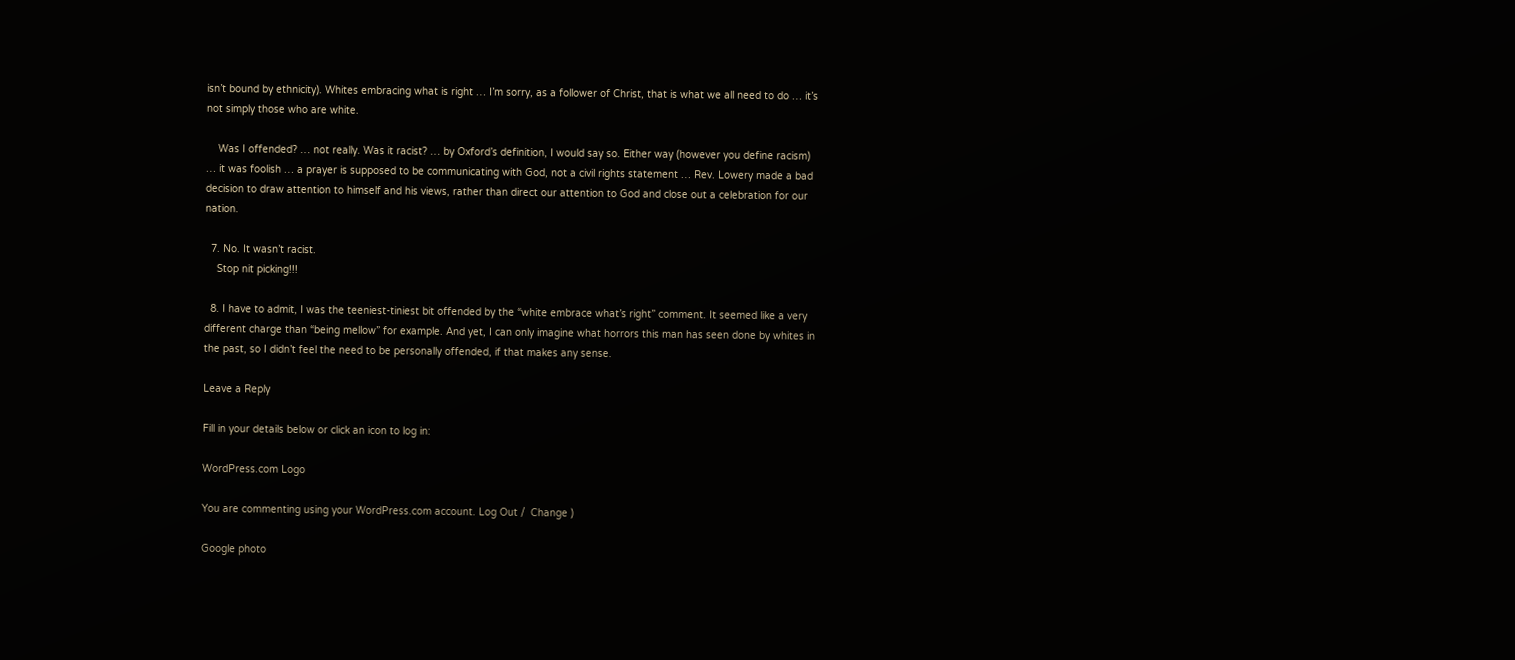isn’t bound by ethnicity). Whites embracing what is right … I’m sorry, as a follower of Christ, that is what we all need to do … it’s not simply those who are white.

    Was I offended? … not really. Was it racist? … by Oxford’s definition, I would say so. Either way (however you define racism) … it was foolish … a prayer is supposed to be communicating with God, not a civil rights statement … Rev. Lowery made a bad decision to draw attention to himself and his views, rather than direct our attention to God and close out a celebration for our nation.

  7. No. It wasn’t racist.
    Stop nit picking!!!

  8. I have to admit, I was the teeniest-tiniest bit offended by the “white embrace what’s right” comment. It seemed like a very different charge than “being mellow” for example. And yet, I can only imagine what horrors this man has seen done by whites in the past, so I didn’t feel the need to be personally offended, if that makes any sense.

Leave a Reply

Fill in your details below or click an icon to log in:

WordPress.com Logo

You are commenting using your WordPress.com account. Log Out /  Change )

Google photo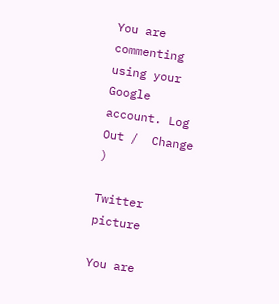You are commenting using your Google account. Log Out /  Change )

Twitter picture

You are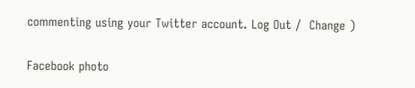commenting using your Twitter account. Log Out /  Change )

Facebook photo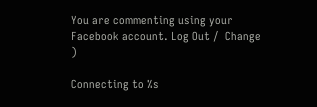You are commenting using your Facebook account. Log Out /  Change )

Connecting to %s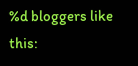%d bloggers like this: